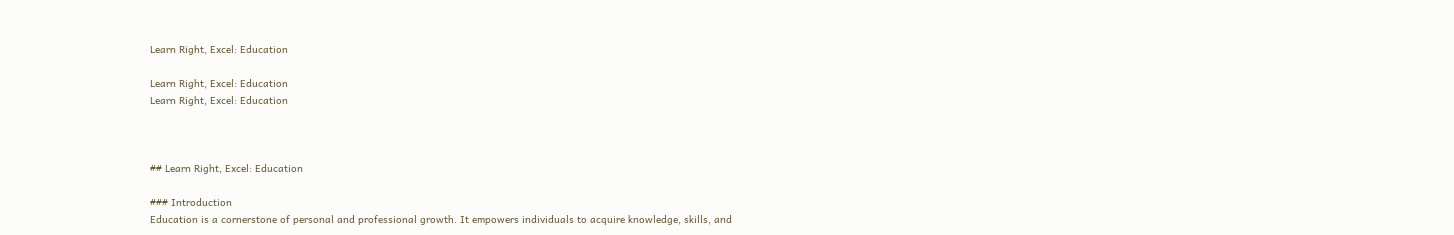Learn Right, Excel: Education

Learn Right, Excel: Education
Learn Right, Excel: Education



## Learn Right, Excel: Education

### Introduction
Education is a cornerstone of personal and professional growth. It empowers individuals to acquire knowledge, skills, and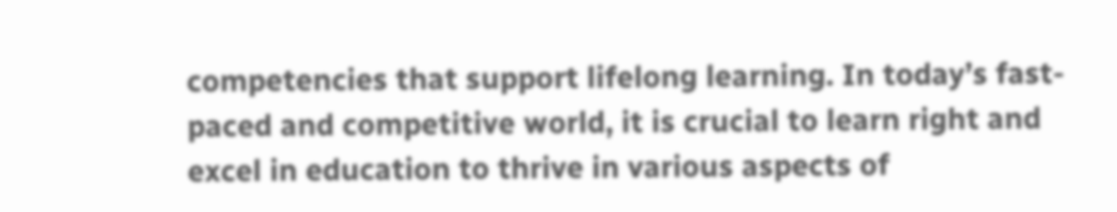competencies that support lifelong learning. In today’s fast-paced and competitive world, it is crucial to learn right and excel in education to thrive in various aspects of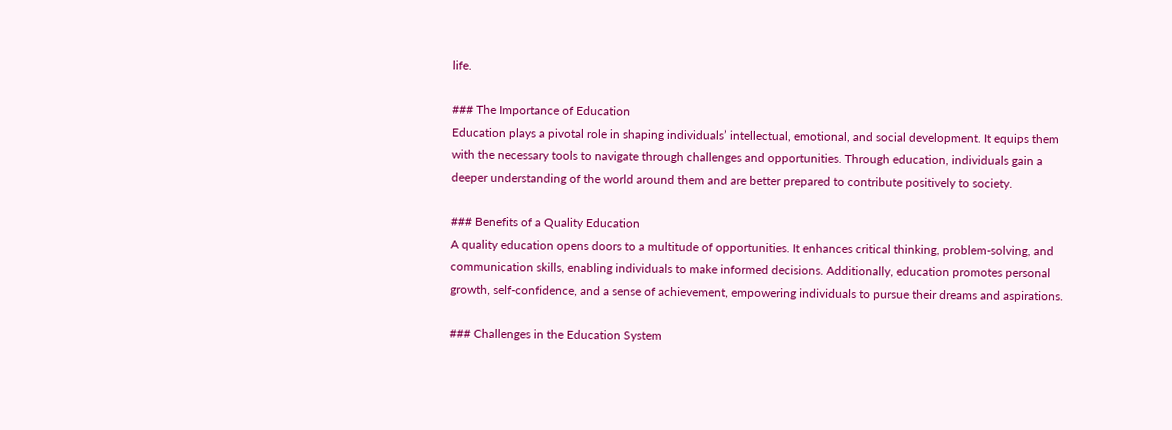life.

### The Importance of Education
Education plays a pivotal role in shaping individuals’ intellectual, emotional, and social development. It equips them with the necessary tools to navigate through challenges and opportunities. Through education, individuals gain a deeper understanding of the world around them and are better prepared to contribute positively to society.

### Benefits of a Quality Education
A quality education opens doors to a multitude of opportunities. It enhances critical thinking, problem-solving, and communication skills, enabling individuals to make informed decisions. Additionally, education promotes personal growth, self-confidence, and a sense of achievement, empowering individuals to pursue their dreams and aspirations.

### Challenges in the Education System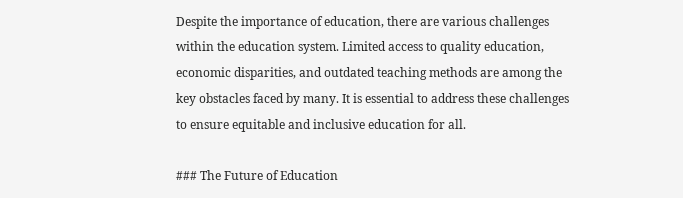Despite the importance of education, there are various challenges within the education system. Limited access to quality education, economic disparities, and outdated teaching methods are among the key obstacles faced by many. It is essential to address these challenges to ensure equitable and inclusive education for all.

### The Future of Education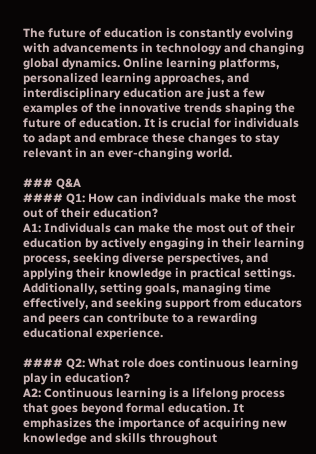The future of education is constantly evolving with advancements in technology and changing global dynamics. Online learning platforms, personalized learning approaches, and interdisciplinary education are just a few examples of the innovative trends shaping the future of education. It is crucial for individuals to adapt and embrace these changes to stay relevant in an ever-changing world.

### Q&A
#### Q1: How can individuals make the most out of their education?
A1: Individuals can make the most out of their education by actively engaging in their learning process, seeking diverse perspectives, and applying their knowledge in practical settings. Additionally, setting goals, managing time effectively, and seeking support from educators and peers can contribute to a rewarding educational experience.

#### Q2: What role does continuous learning play in education?
A2: Continuous learning is a lifelong process that goes beyond formal education. It emphasizes the importance of acquiring new knowledge and skills throughout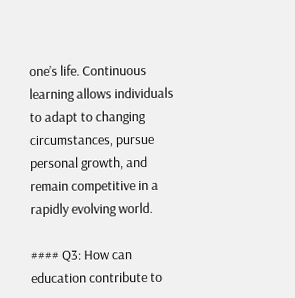one’s life. Continuous learning allows individuals to adapt to changing circumstances, pursue personal growth, and remain competitive in a rapidly evolving world.

#### Q3: How can education contribute to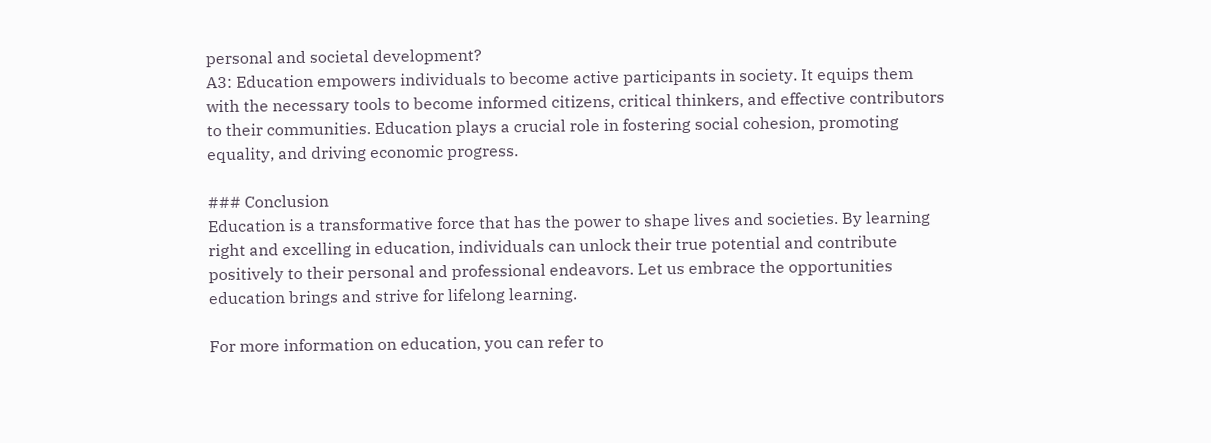personal and societal development?
A3: Education empowers individuals to become active participants in society. It equips them with the necessary tools to become informed citizens, critical thinkers, and effective contributors to their communities. Education plays a crucial role in fostering social cohesion, promoting equality, and driving economic progress.

### Conclusion
Education is a transformative force that has the power to shape lives and societies. By learning right and excelling in education, individuals can unlock their true potential and contribute positively to their personal and professional endeavors. Let us embrace the opportunities education brings and strive for lifelong learning.

For more information on education, you can refer to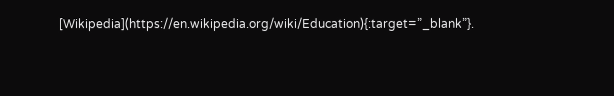[Wikipedia](https://en.wikipedia.org/wiki/Education){:target=”_blank”}.